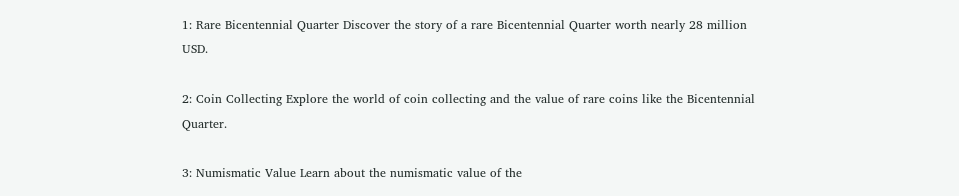1: Rare Bicentennial Quarter Discover the story of a rare Bicentennial Quarter worth nearly 28 million USD.

2: Coin Collecting Explore the world of coin collecting and the value of rare coins like the Bicentennial Quarter.

3: Numismatic Value Learn about the numismatic value of the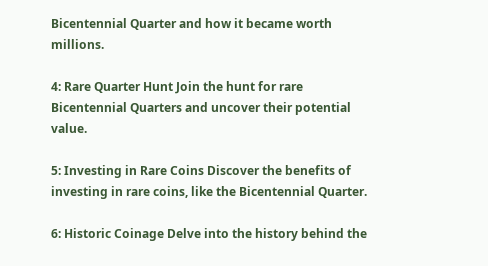Bicentennial Quarter and how it became worth millions.

4: Rare Quarter Hunt Join the hunt for rare Bicentennial Quarters and uncover their potential value.

5: Investing in Rare Coins Discover the benefits of investing in rare coins, like the Bicentennial Quarter.

6: Historic Coinage Delve into the history behind the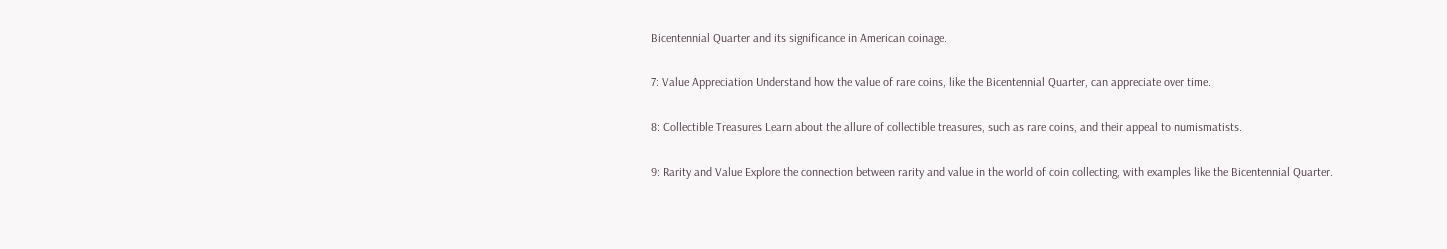Bicentennial Quarter and its significance in American coinage.

7: Value Appreciation Understand how the value of rare coins, like the Bicentennial Quarter, can appreciate over time.

8: Collectible Treasures Learn about the allure of collectible treasures, such as rare coins, and their appeal to numismatists.

9: Rarity and Value Explore the connection between rarity and value in the world of coin collecting, with examples like the Bicentennial Quarter.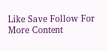Like Save Follow For More Content